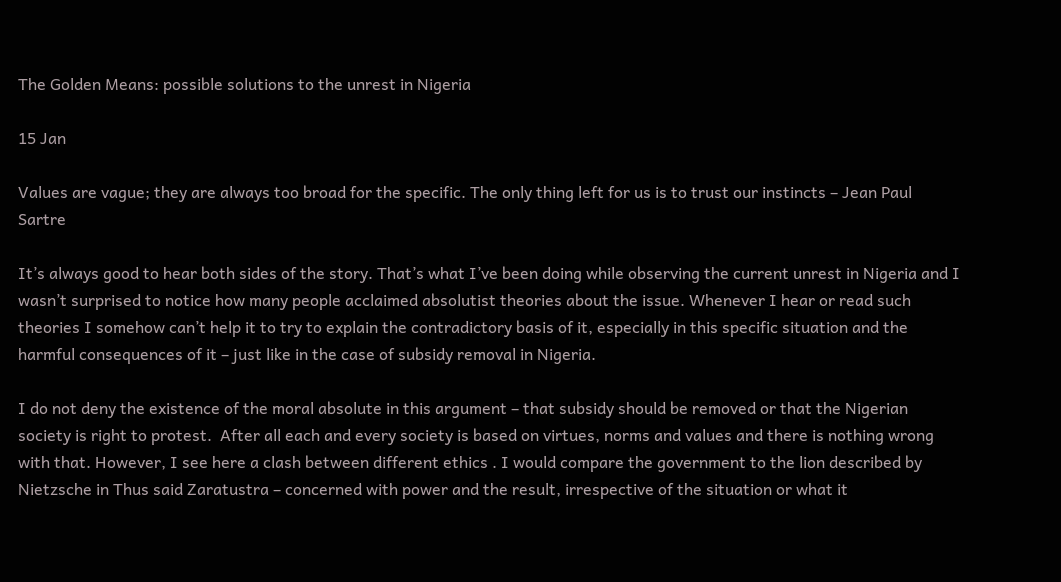The Golden Means: possible solutions to the unrest in Nigeria

15 Jan

Values are vague; they are always too broad for the specific. The only thing left for us is to trust our instincts – Jean Paul Sartre

It’s always good to hear both sides of the story. That’s what I’ve been doing while observing the current unrest in Nigeria and I wasn’t surprised to notice how many people acclaimed absolutist theories about the issue. Whenever I hear or read such theories I somehow can’t help it to try to explain the contradictory basis of it, especially in this specific situation and the harmful consequences of it – just like in the case of subsidy removal in Nigeria.

I do not deny the existence of the moral absolute in this argument – that subsidy should be removed or that the Nigerian society is right to protest.  After all each and every society is based on virtues, norms and values and there is nothing wrong with that. However, I see here a clash between different ethics . I would compare the government to the lion described by Nietzsche in Thus said Zaratustra – concerned with power and the result, irrespective of the situation or what it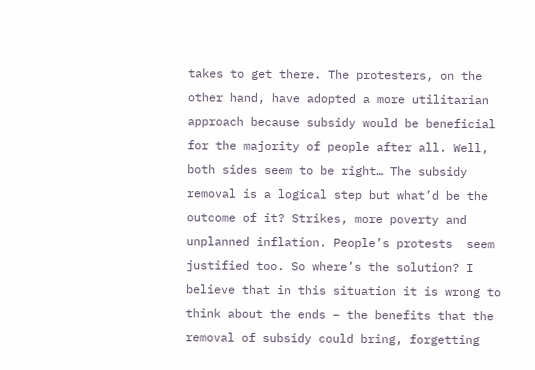takes to get there. The protesters, on the other hand, have adopted a more utilitarian approach because subsidy would be beneficial for the majority of people after all. Well, both sides seem to be right… The subsidy removal is a logical step but what’d be the outcome of it? Strikes, more poverty and unplanned inflation. People’s protests  seem justified too. So where’s the solution? I believe that in this situation it is wrong to think about the ends – the benefits that the removal of subsidy could bring, forgetting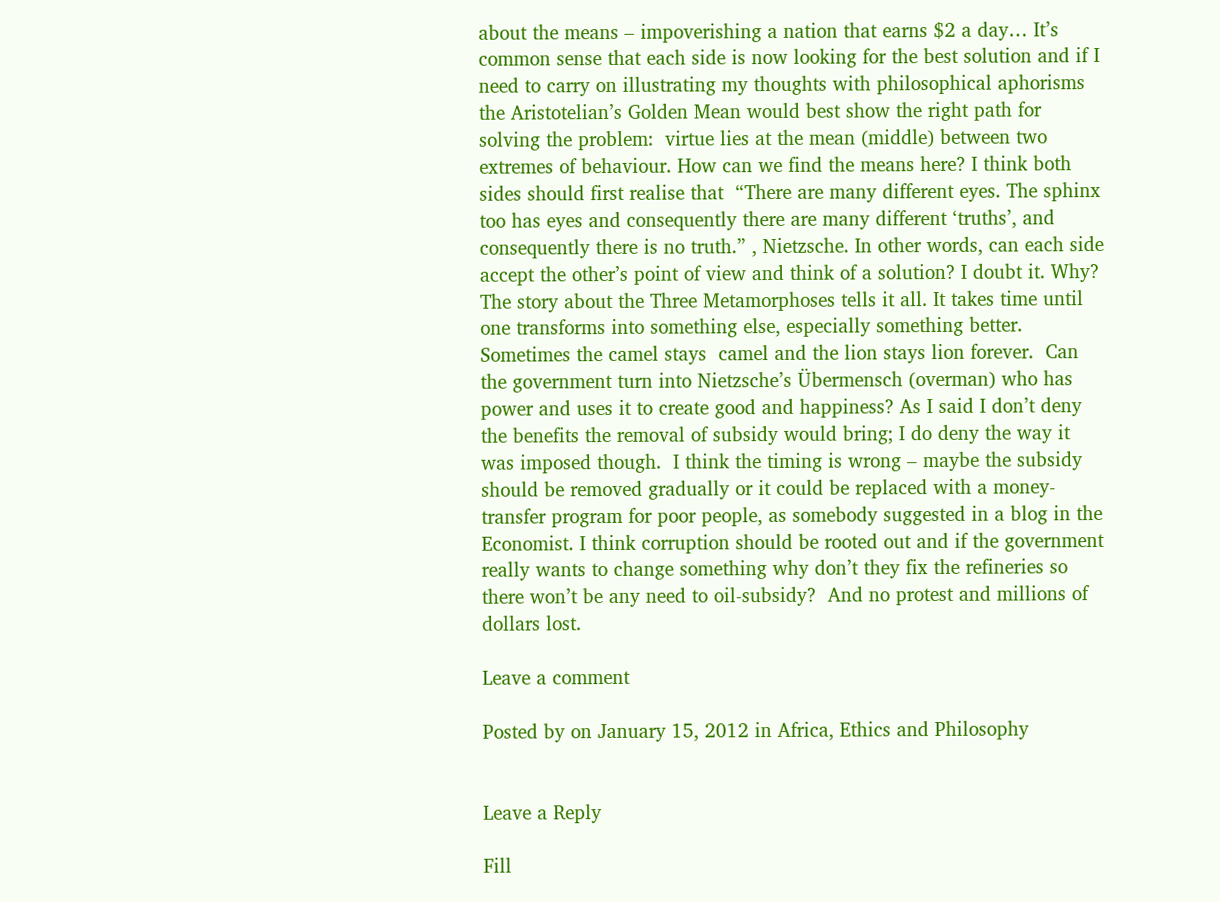about the means – impoverishing a nation that earns $2 a day… It’s common sense that each side is now looking for the best solution and if I need to carry on illustrating my thoughts with philosophical aphorisms  the Aristotelian’s Golden Mean would best show the right path for solving the problem:  virtue lies at the mean (middle) between two extremes of behaviour. How can we find the means here? I think both sides should first realise that  “There are many different eyes. The sphinx too has eyes and consequently there are many different ‘truths’, and consequently there is no truth.” , Nietzsche. In other words, can each side accept the other’s point of view and think of a solution? I doubt it. Why? The story about the Three Metamorphoses tells it all. It takes time until one transforms into something else, especially something better. Sometimes the camel stays  camel and the lion stays lion forever.  Can the government turn into Nietzsche’s Übermensch (overman) who has power and uses it to create good and happiness? As I said I don’t deny the benefits the removal of subsidy would bring; I do deny the way it was imposed though.  I think the timing is wrong – maybe the subsidy should be removed gradually or it could be replaced with a money-transfer program for poor people, as somebody suggested in a blog in the Economist. I think corruption should be rooted out and if the government really wants to change something why don’t they fix the refineries so there won’t be any need to oil-subsidy?  And no protest and millions of dollars lost.

Leave a comment

Posted by on January 15, 2012 in Africa, Ethics and Philosophy


Leave a Reply

Fill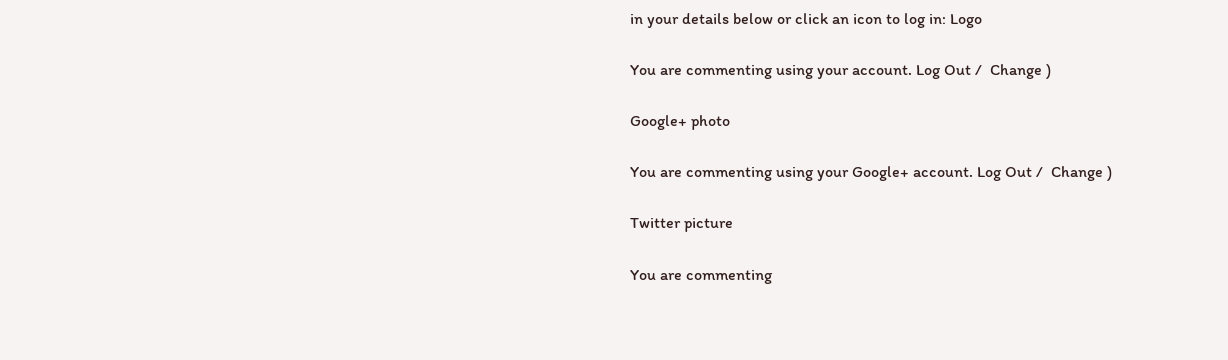in your details below or click an icon to log in: Logo

You are commenting using your account. Log Out /  Change )

Google+ photo

You are commenting using your Google+ account. Log Out /  Change )

Twitter picture

You are commenting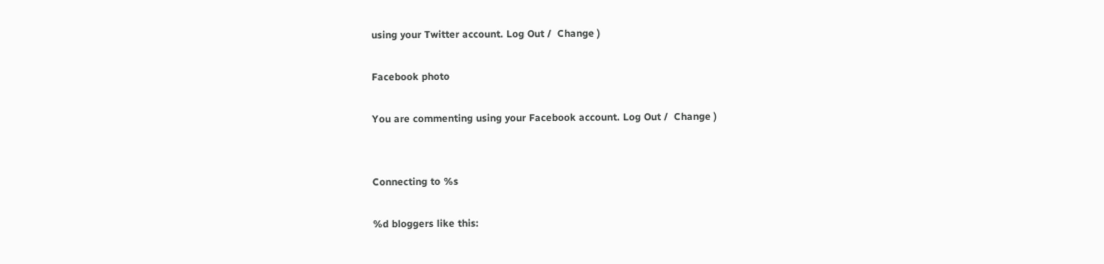using your Twitter account. Log Out /  Change )

Facebook photo

You are commenting using your Facebook account. Log Out /  Change )


Connecting to %s

%d bloggers like this: